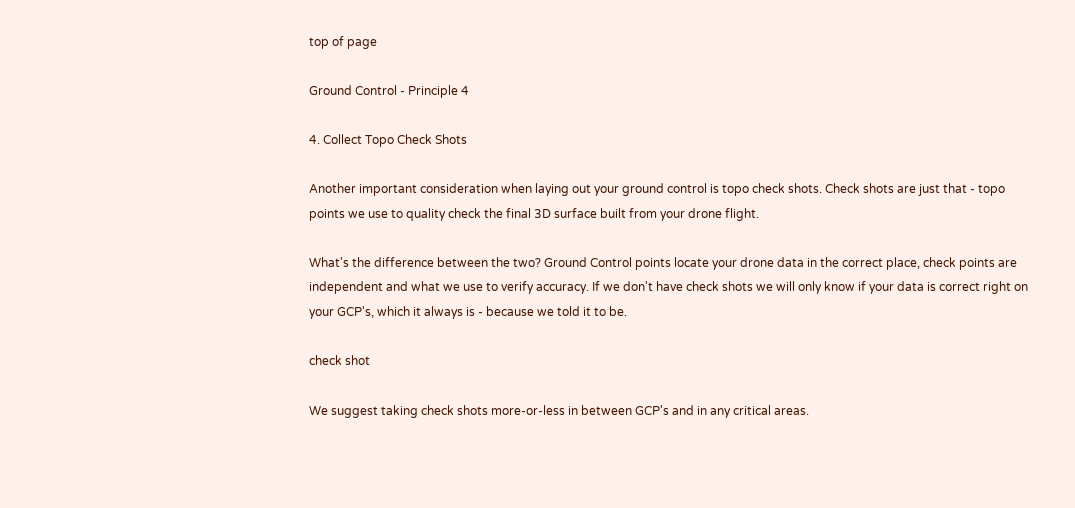top of page

Ground Control - Principle 4

4. Collect Topo Check Shots

Another important consideration when laying out your ground control is topo check shots. Check shots are just that - topo points we use to quality check the final 3D surface built from your drone flight.

What's the difference between the two? Ground Control points locate your drone data in the correct place, check points are independent and what we use to verify accuracy. If we don't have check shots we will only know if your data is correct right on your GCP's, which it always is - because we told it to be.

check shot

We suggest taking check shots more-or-less in between GCP's and in any critical areas.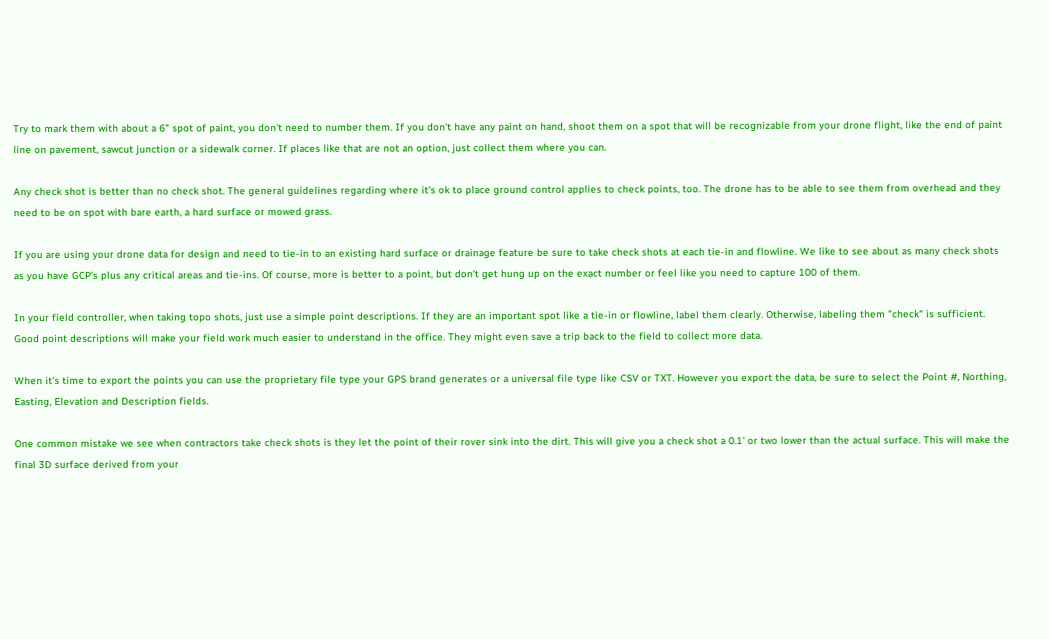Try to mark them with about a 6" spot of paint, you don't need to number them. If you don't have any paint on hand, shoot them on a spot that will be recognizable from your drone flight, like the end of paint line on pavement, sawcut junction or a sidewalk corner. If places like that are not an option, just collect them where you can.

Any check shot is better than no check shot. The general guidelines regarding where it's ok to place ground control applies to check points, too. The drone has to be able to see them from overhead and they need to be on spot with bare earth, a hard surface or mowed grass.

If you are using your drone data for design and need to tie-in to an existing hard surface or drainage feature be sure to take check shots at each tie-in and flowline. We like to see about as many check shots as you have GCP's plus any critical areas and tie-ins. Of course, more is better to a point, but don’t get hung up on the exact number or feel like you need to capture 100 of them.

In your field controller, when taking topo shots, just use a simple point descriptions. If they are an important spot like a tie-in or flowline, label them clearly. Otherwise, labeling them "check" is sufficient. Good point descriptions will make your field work much easier to understand in the office. They might even save a trip back to the field to collect more data.

When it's time to export the points you can use the proprietary file type your GPS brand generates or a universal file type like CSV or TXT. However you export the data, be sure to select the Point #, Northing, Easting, Elevation and Description fields.

One common mistake we see when contractors take check shots is they let the point of their rover sink into the dirt. This will give you a check shot a 0.1' or two lower than the actual surface. This will make the final 3D surface derived from your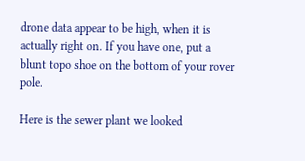drone data appear to be high, when it is actually right on. If you have one, put a blunt topo shoe on the bottom of your rover pole.

Here is the sewer plant we looked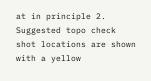at in principle 2. Suggested topo check shot locations are shown with a yellow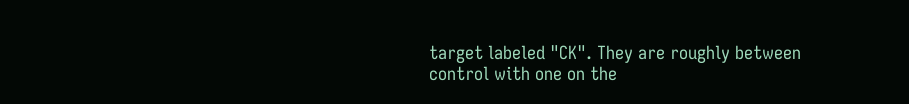target labeled "CK". They are roughly between control with one on the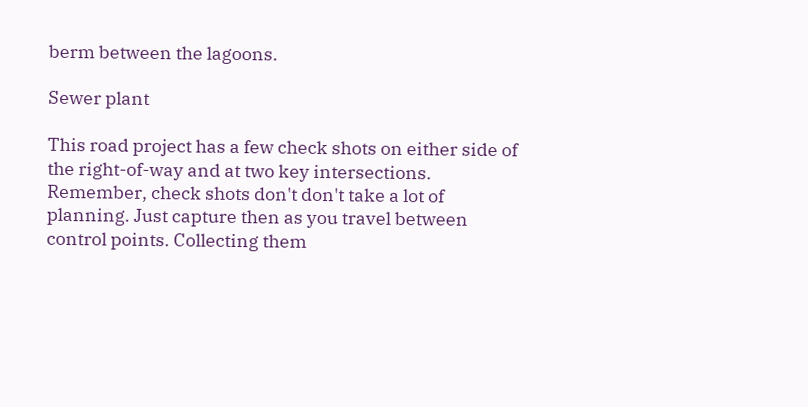berm between the lagoons.

Sewer plant

This road project has a few check shots on either side of the right-of-way and at two key intersections. Remember, check shots don't don't take a lot of planning. Just capture then as you travel between control points. Collecting them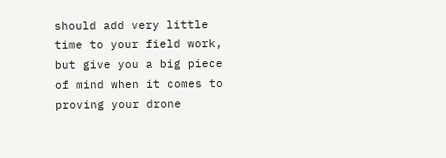should add very little time to your field work, but give you a big piece of mind when it comes to proving your drone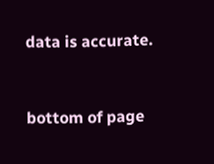data is accurate.


bottom of page